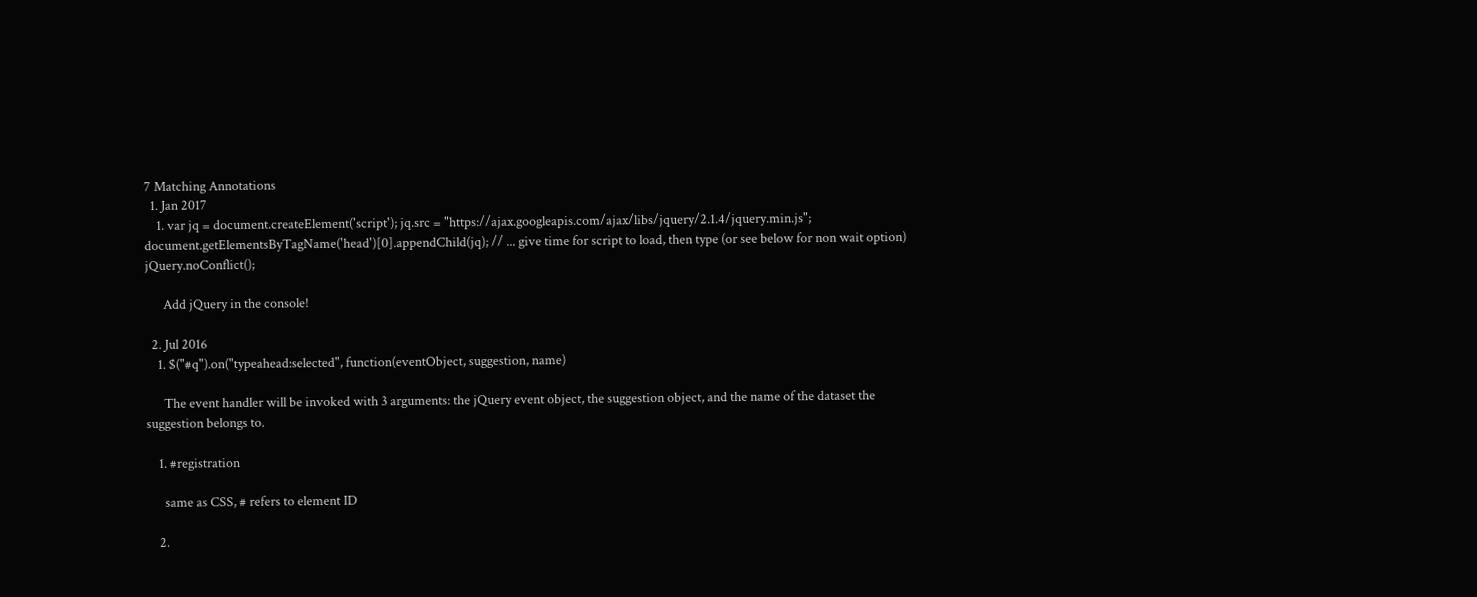7 Matching Annotations
  1. Jan 2017
    1. var jq = document.createElement('script'); jq.src = "https://ajax.googleapis.com/ajax/libs/jquery/2.1.4/jquery.min.js"; document.getElementsByTagName('head')[0].appendChild(jq); // ... give time for script to load, then type (or see below for non wait option) jQuery.noConflict();

      Add jQuery in the console!

  2. Jul 2016
    1. $("#q").on("typeahead:selected", function(eventObject, suggestion, name)

      The event handler will be invoked with 3 arguments: the jQuery event object, the suggestion object, and the name of the dataset the suggestion belongs to.

    1. #registration

      same as CSS, # refers to element ID

    2.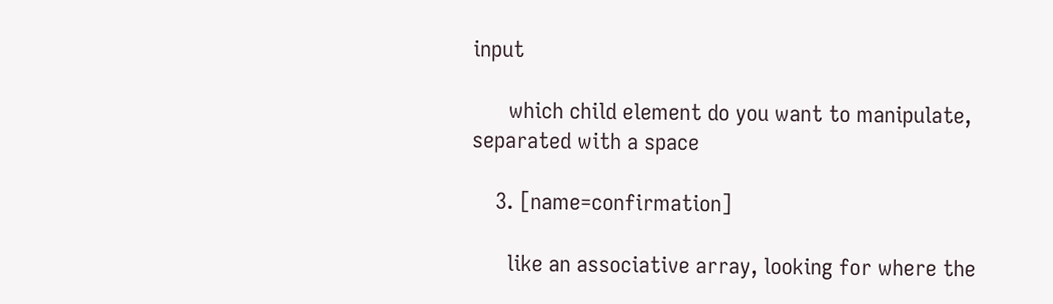input

      which child element do you want to manipulate, separated with a space

    3. [name=confirmation]

      like an associative array, looking for where the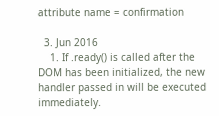attribute name = confirmation

  3. Jun 2016
    1. If .ready() is called after the DOM has been initialized, the new handler passed in will be executed immediately.